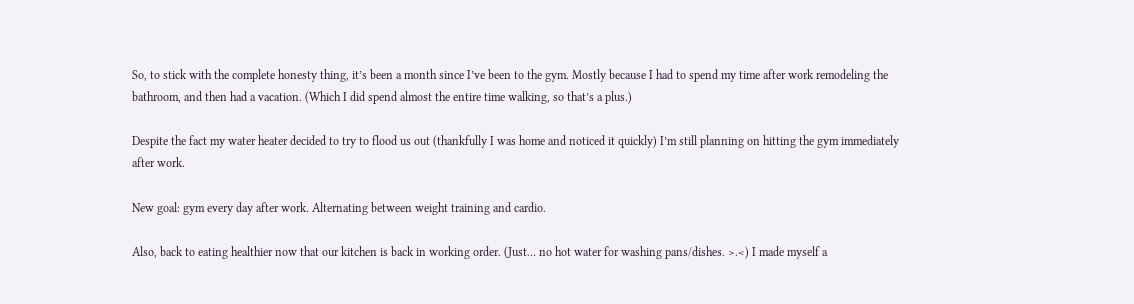So, to stick with the complete honesty thing, it’s been a month since I’ve been to the gym. Mostly because I had to spend my time after work remodeling the bathroom, and then had a vacation. (Which I did spend almost the entire time walking, so that’s a plus.)

Despite the fact my water heater decided to try to flood us out (thankfully I was home and noticed it quickly) I’m still planning on hitting the gym immediately after work.

New goal: gym every day after work. Alternating between weight training and cardio.

Also, back to eating healthier now that our kitchen is back in working order. (Just… no hot water for washing pans/dishes. >.<) I made myself a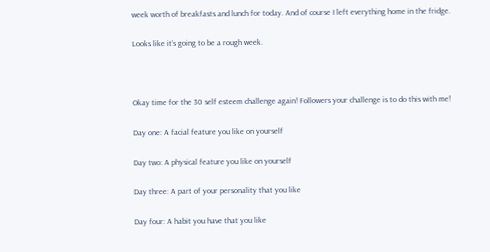week worth of breakfasts and lunch for today. And of course I left everything home in the fridge.

Looks like it’s going to be a rough week.



Okay time for the 30 self esteem challenge again! Followers your challenge is to do this with me!

Day one: A facial feature you like on yourself

Day two: A physical feature you like on yourself

Day three: A part of your personality that you like

Day four: A habit you have that you like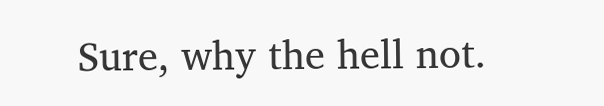Sure, why the hell not.